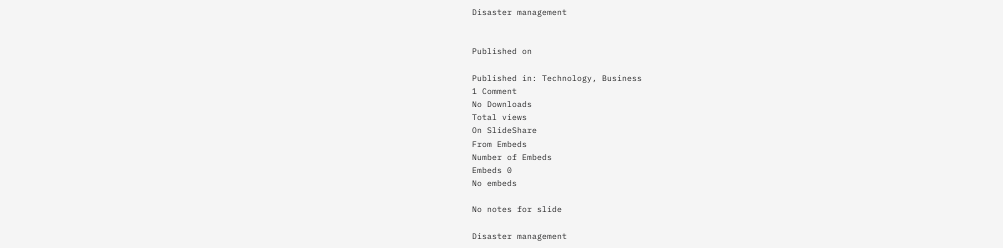Disaster management


Published on

Published in: Technology, Business
1 Comment
No Downloads
Total views
On SlideShare
From Embeds
Number of Embeds
Embeds 0
No embeds

No notes for slide

Disaster management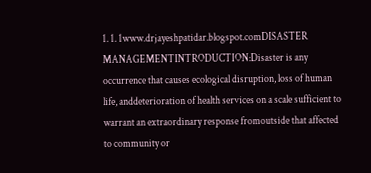1. 1. 1www.drjayeshpatidar.blogspot.comDISASTER MANAGEMENTINTRODUCTION:Disaster is any occurrence that causes ecological disruption, loss of human life, anddeterioration of health services on a scale sufficient to warrant an extraordinary response fromoutside that affected to community or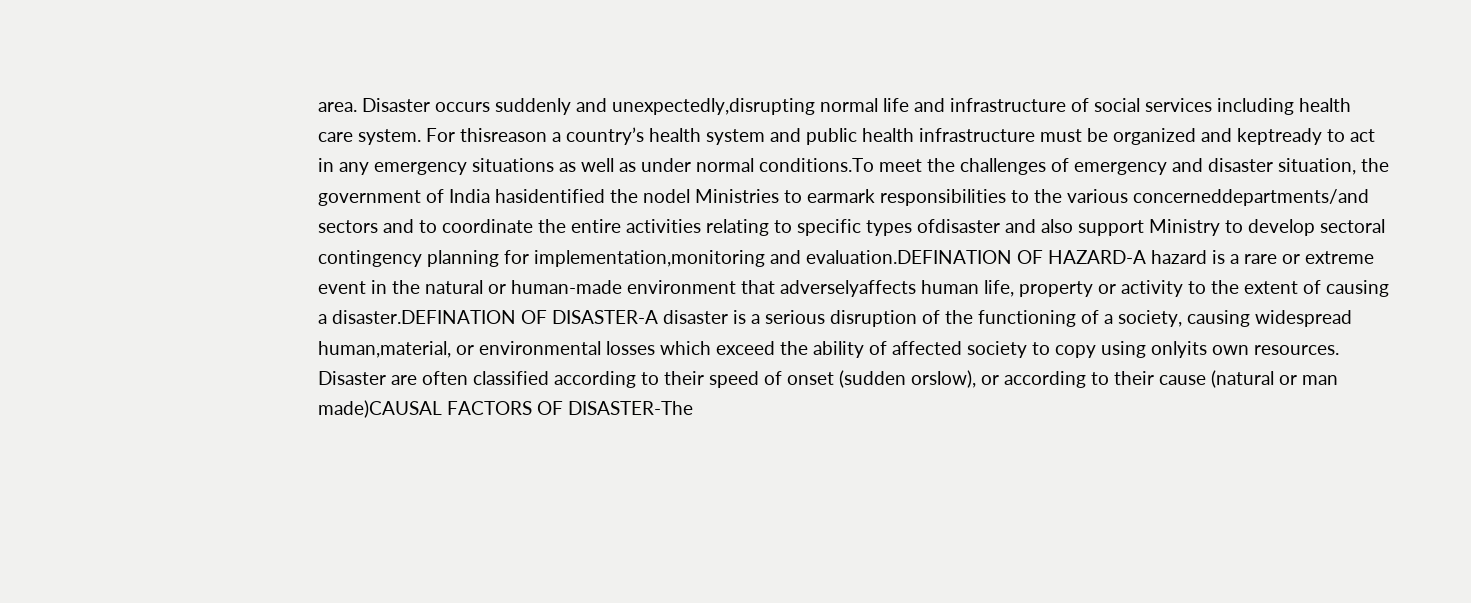area. Disaster occurs suddenly and unexpectedly,disrupting normal life and infrastructure of social services including health care system. For thisreason a country’s health system and public health infrastructure must be organized and keptready to act in any emergency situations as well as under normal conditions.To meet the challenges of emergency and disaster situation, the government of India hasidentified the nodel Ministries to earmark responsibilities to the various concerneddepartments/and sectors and to coordinate the entire activities relating to specific types ofdisaster and also support Ministry to develop sectoral contingency planning for implementation,monitoring and evaluation.DEFINATION OF HAZARD-A hazard is a rare or extreme event in the natural or human-made environment that adverselyaffects human life, property or activity to the extent of causing a disaster.DEFINATION OF DISASTER-A disaster is a serious disruption of the functioning of a society, causing widespread human,material, or environmental losses which exceed the ability of affected society to copy using onlyits own resources. Disaster are often classified according to their speed of onset (sudden orslow), or according to their cause (natural or man made)CAUSAL FACTORS OF DISASTER-The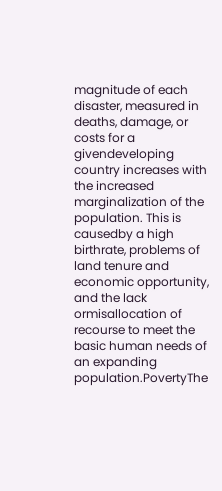magnitude of each disaster, measured in deaths, damage, or costs for a givendeveloping country increases with the increased marginalization of the population. This is causedby a high birthrate, problems of land tenure and economic opportunity, and the lack ormisallocation of recourse to meet the basic human needs of an expanding population.PovertyThe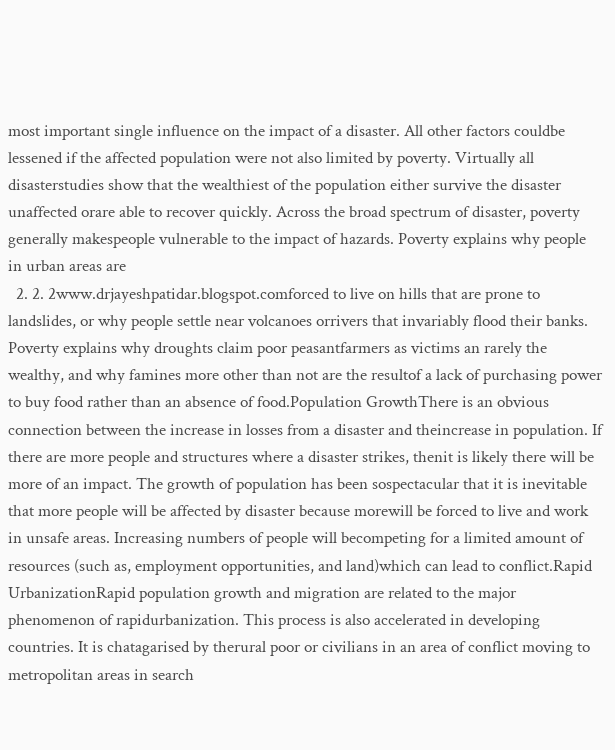most important single influence on the impact of a disaster. All other factors couldbe lessened if the affected population were not also limited by poverty. Virtually all disasterstudies show that the wealthiest of the population either survive the disaster unaffected orare able to recover quickly. Across the broad spectrum of disaster, poverty generally makespeople vulnerable to the impact of hazards. Poverty explains why people in urban areas are
  2. 2. 2www.drjayeshpatidar.blogspot.comforced to live on hills that are prone to landslides, or why people settle near volcanoes orrivers that invariably flood their banks. Poverty explains why droughts claim poor peasantfarmers as victims an rarely the wealthy, and why famines more other than not are the resultof a lack of purchasing power to buy food rather than an absence of food.Population GrowthThere is an obvious connection between the increase in losses from a disaster and theincrease in population. If there are more people and structures where a disaster strikes, thenit is likely there will be more of an impact. The growth of population has been sospectacular that it is inevitable that more people will be affected by disaster because morewill be forced to live and work in unsafe areas. Increasing numbers of people will becompeting for a limited amount of resources (such as, employment opportunities, and land)which can lead to conflict.Rapid UrbanizationRapid population growth and migration are related to the major phenomenon of rapidurbanization. This process is also accelerated in developing countries. It is chatagarised by therural poor or civilians in an area of conflict moving to metropolitan areas in search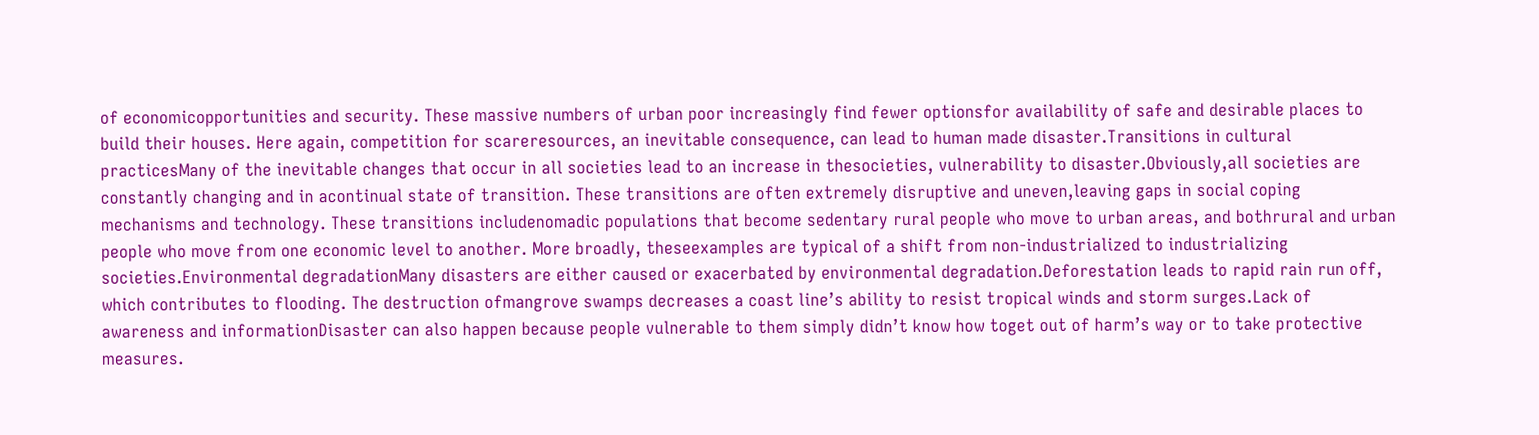of economicopportunities and security. These massive numbers of urban poor increasingly find fewer optionsfor availability of safe and desirable places to build their houses. Here again, competition for scareresources, an inevitable consequence, can lead to human made disaster.Transitions in cultural practicesMany of the inevitable changes that occur in all societies lead to an increase in thesocieties, vulnerability to disaster.Obviously,all societies are constantly changing and in acontinual state of transition. These transitions are often extremely disruptive and uneven,leaving gaps in social coping mechanisms and technology. These transitions includenomadic populations that become sedentary rural people who move to urban areas, and bothrural and urban people who move from one economic level to another. More broadly, theseexamples are typical of a shift from non-industrialized to industrializing societies.Environmental degradationMany disasters are either caused or exacerbated by environmental degradation.Deforestation leads to rapid rain run off, which contributes to flooding. The destruction ofmangrove swamps decreases a coast line’s ability to resist tropical winds and storm surges.Lack of awareness and informationDisaster can also happen because people vulnerable to them simply didn’t know how toget out of harm’s way or to take protective measures.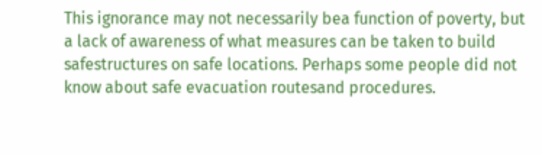This ignorance may not necessarily bea function of poverty, but a lack of awareness of what measures can be taken to build safestructures on safe locations. Perhaps some people did not know about safe evacuation routesand procedures.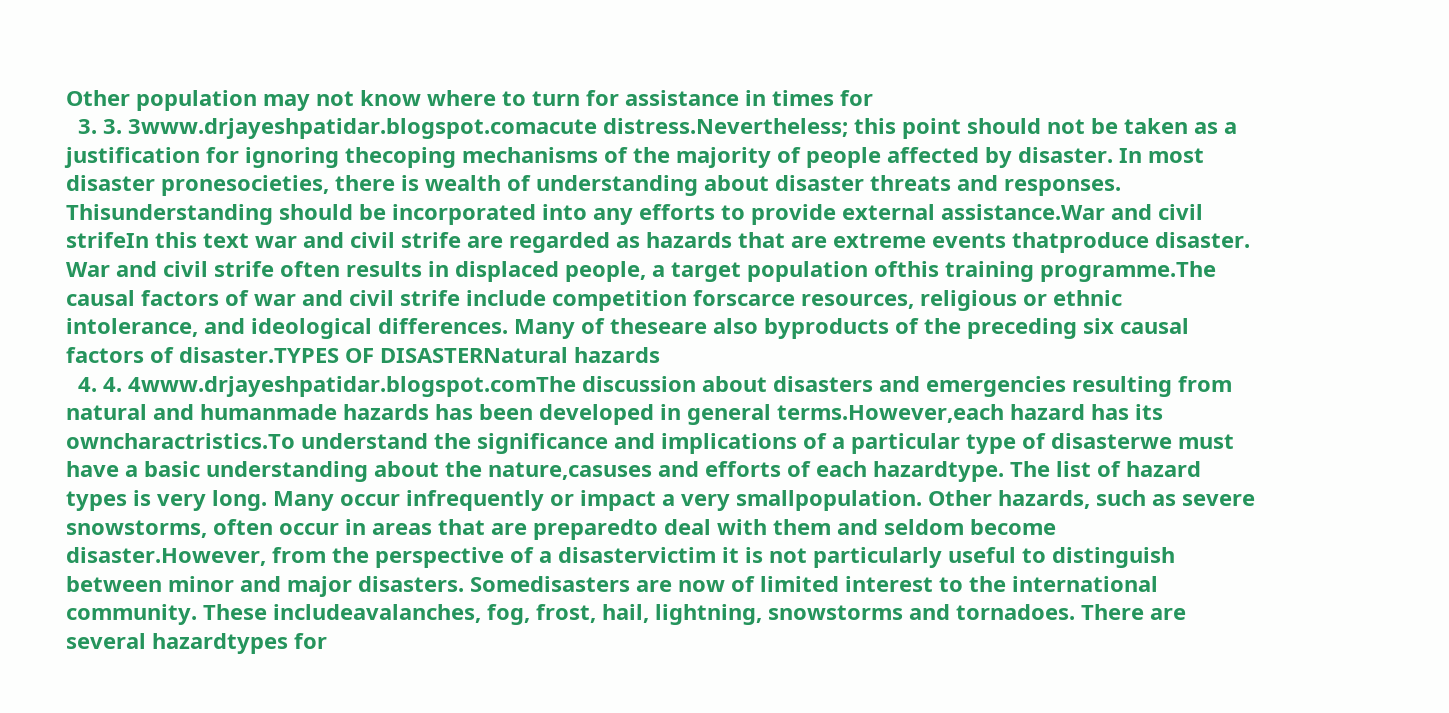Other population may not know where to turn for assistance in times for
  3. 3. 3www.drjayeshpatidar.blogspot.comacute distress.Nevertheless; this point should not be taken as a justification for ignoring thecoping mechanisms of the majority of people affected by disaster. In most disaster pronesocieties, there is wealth of understanding about disaster threats and responses. Thisunderstanding should be incorporated into any efforts to provide external assistance.War and civil strifeIn this text war and civil strife are regarded as hazards that are extreme events thatproduce disaster. War and civil strife often results in displaced people, a target population ofthis training programme.The causal factors of war and civil strife include competition forscarce resources, religious or ethnic intolerance, and ideological differences. Many of theseare also byproducts of the preceding six causal factors of disaster.TYPES OF DISASTERNatural hazards
  4. 4. 4www.drjayeshpatidar.blogspot.comThe discussion about disasters and emergencies resulting from natural and humanmade hazards has been developed in general terms.However,each hazard has its owncharactristics.To understand the significance and implications of a particular type of disasterwe must have a basic understanding about the nature,casuses and efforts of each hazardtype. The list of hazard types is very long. Many occur infrequently or impact a very smallpopulation. Other hazards, such as severe snowstorms, often occur in areas that are preparedto deal with them and seldom become disaster.However, from the perspective of a disastervictim it is not particularly useful to distinguish between minor and major disasters. Somedisasters are now of limited interest to the international community. These includeavalanches, fog, frost, hail, lightning, snowstorms and tornadoes. There are several hazardtypes for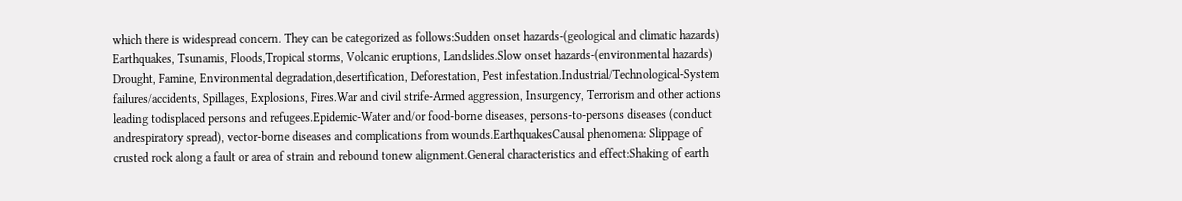which there is widespread concern. They can be categorized as follows:Sudden onset hazards-(geological and climatic hazards) Earthquakes, Tsunamis, Floods,Tropical storms, Volcanic eruptions, Landslides.Slow onset hazards-(environmental hazards) Drought, Famine, Environmental degradation,desertification, Deforestation, Pest infestation.Industrial/Technological-System failures/accidents, Spillages, Explosions, Fires.War and civil strife-Armed aggression, Insurgency, Terrorism and other actions leading todisplaced persons and refugees.Epidemic-Water and/or food-borne diseases, persons-to-persons diseases (conduct andrespiratory spread), vector-borne diseases and complications from wounds.EarthquakesCausal phenomena: Slippage of crusted rock along a fault or area of strain and rebound tonew alignment.General characteristics and effect:Shaking of earth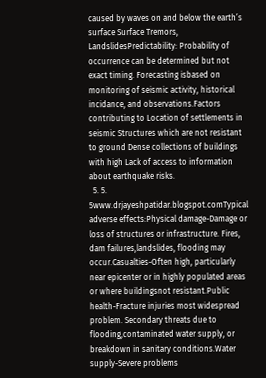caused by waves on and below the earth’s surface Surface Tremors, LandslidesPredictability: Probability of occurrence can be determined but not exact timing. Forecasting isbased on monitoring of seismic activity, historical incidance, and observations.Factors contributing to Location of settlements in seismic Structures which are not resistant to ground Dense collections of buildings with high Lack of access to information about earthquake risks.
  5. 5. 5www.drjayeshpatidar.blogspot.comTypical adverse effects:Physical damage-Damage or loss of structures or infrastructure. Fires, dam failures,landslides, flooding may occur.Casualties-Often high, particularly near epicenter or in highly populated areas or where buildingsnot resistant.Public health-Fracture injuries most widespread problem. Secondary threats due to flooding,contaminated water supply, or breakdown in sanitary conditions.Water supply-Severe problems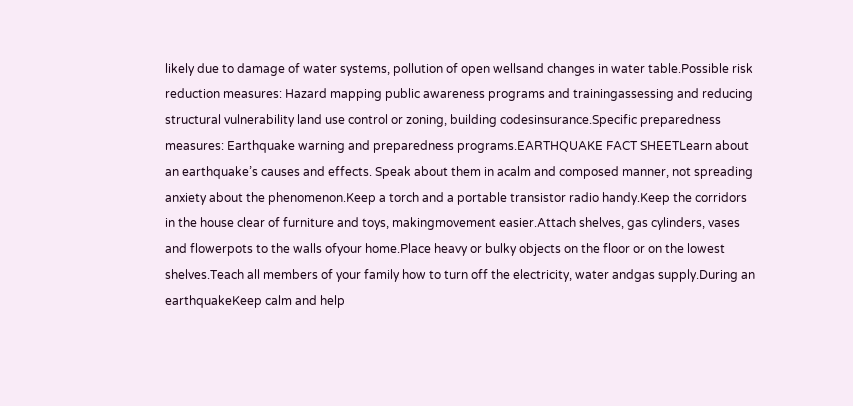likely due to damage of water systems, pollution of open wellsand changes in water table.Possible risk reduction measures: Hazard mapping public awareness programs and trainingassessing and reducing structural vulnerability land use control or zoning, building codesinsurance.Specific preparedness measures: Earthquake warning and preparedness programs.EARTHQUAKE FACT SHEETLearn about an earthquake’s causes and effects. Speak about them in acalm and composed manner, not spreading anxiety about the phenomenon.Keep a torch and a portable transistor radio handy.Keep the corridors in the house clear of furniture and toys, makingmovement easier.Attach shelves, gas cylinders, vases and flowerpots to the walls ofyour home.Place heavy or bulky objects on the floor or on the lowest shelves.Teach all members of your family how to turn off the electricity, water andgas supply.During an earthquakeKeep calm and help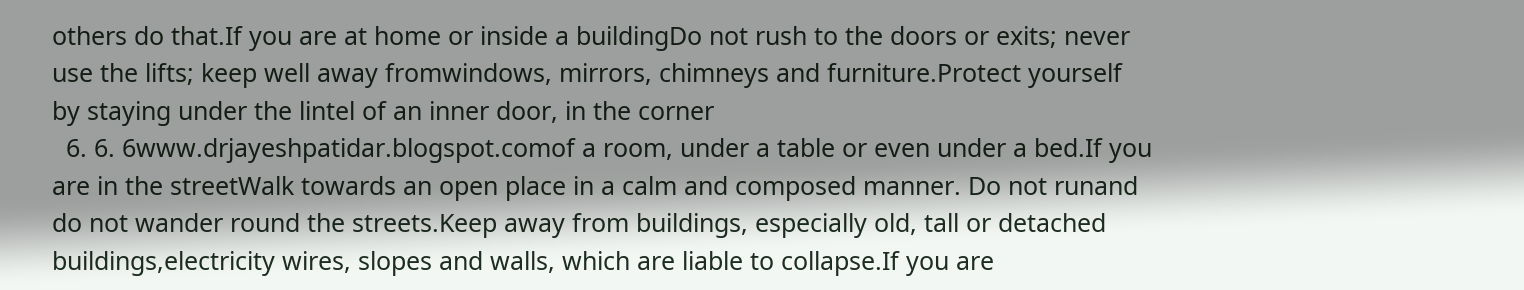others do that.If you are at home or inside a buildingDo not rush to the doors or exits; never use the lifts; keep well away fromwindows, mirrors, chimneys and furniture.Protect yourself by staying under the lintel of an inner door, in the corner
  6. 6. 6www.drjayeshpatidar.blogspot.comof a room, under a table or even under a bed.If you are in the streetWalk towards an open place in a calm and composed manner. Do not runand do not wander round the streets.Keep away from buildings, especially old, tall or detached buildings,electricity wires, slopes and walls, which are liable to collapse.If you are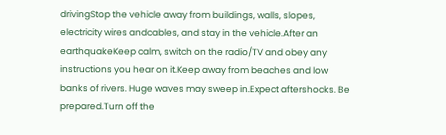drivingStop the vehicle away from buildings, walls, slopes, electricity wires andcables, and stay in the vehicle.After an earthquakeKeep calm, switch on the radio/TV and obey any instructions you hear on it.Keep away from beaches and low banks of rivers. Huge waves may sweep in.Expect aftershocks. Be prepared.Turn off the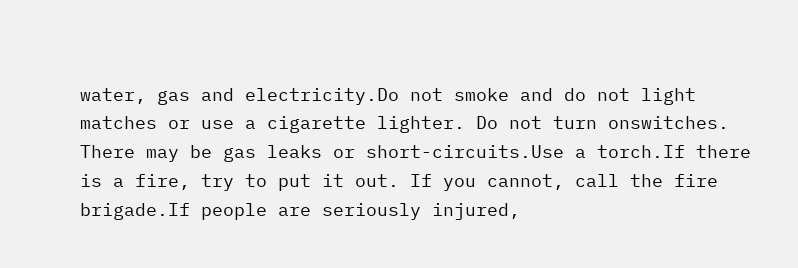water, gas and electricity.Do not smoke and do not light matches or use a cigarette lighter. Do not turn onswitches. There may be gas leaks or short-circuits.Use a torch.If there is a fire, try to put it out. If you cannot, call the fire brigade.If people are seriously injured,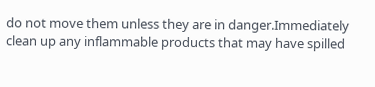do not move them unless they are in danger.Immediately clean up any inflammable products that may have spilled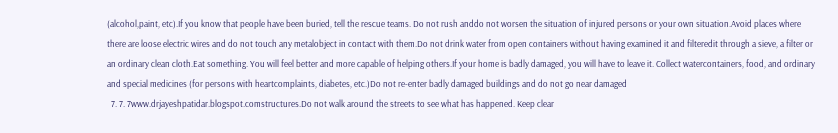(alcohol,paint, etc).If you know that people have been buried, tell the rescue teams. Do not rush anddo not worsen the situation of injured persons or your own situation.Avoid places where there are loose electric wires and do not touch any metalobject in contact with them.Do not drink water from open containers without having examined it and filteredit through a sieve, a filter or an ordinary clean cloth.Eat something. You will feel better and more capable of helping others.If your home is badly damaged, you will have to leave it. Collect watercontainers, food, and ordinary and special medicines (for persons with heartcomplaints, diabetes, etc.)Do not re-enter badly damaged buildings and do not go near damaged
  7. 7. 7www.drjayeshpatidar.blogspot.comstructures.Do not walk around the streets to see what has happened. Keep clear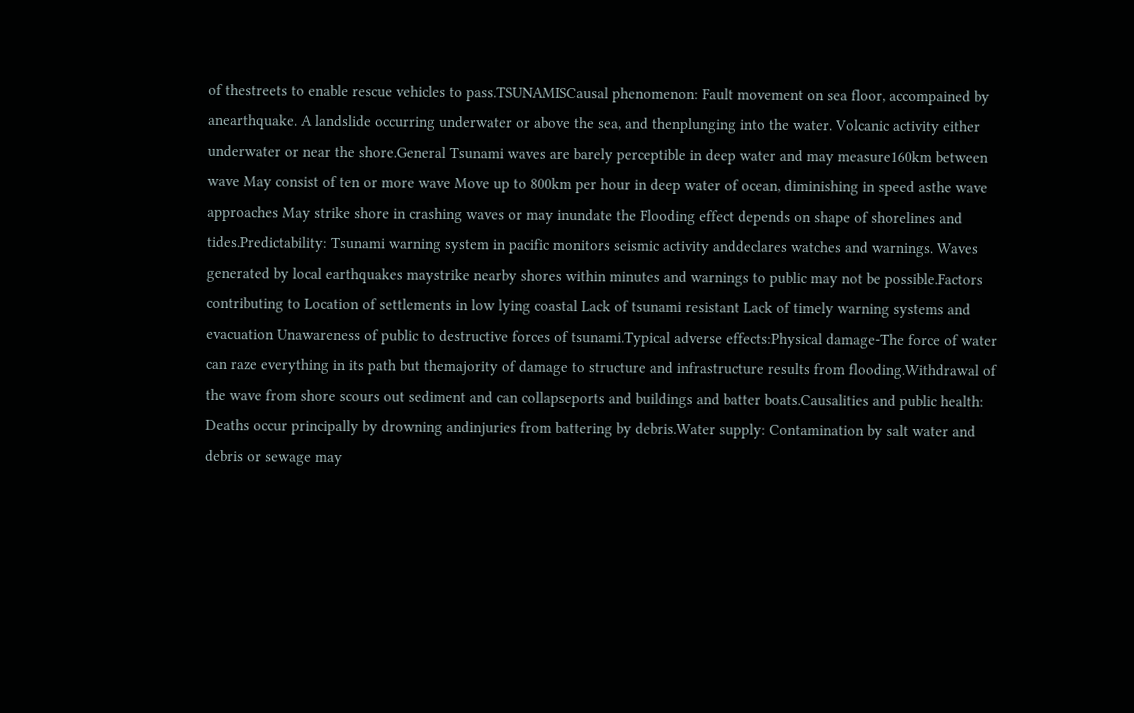of thestreets to enable rescue vehicles to pass.TSUNAMISCausal phenomenon: Fault movement on sea floor, accompained by anearthquake. A landslide occurring underwater or above the sea, and thenplunging into the water. Volcanic activity either underwater or near the shore.General Tsunami waves are barely perceptible in deep water and may measure160km between wave May consist of ten or more wave Move up to 800km per hour in deep water of ocean, diminishing in speed asthe wave approaches May strike shore in crashing waves or may inundate the Flooding effect depends on shape of shorelines and tides.Predictability: Tsunami warning system in pacific monitors seismic activity anddeclares watches and warnings. Waves generated by local earthquakes maystrike nearby shores within minutes and warnings to public may not be possible.Factors contributing to Location of settlements in low lying coastal Lack of tsunami resistant Lack of timely warning systems and evacuation Unawareness of public to destructive forces of tsunami.Typical adverse effects:Physical damage-The force of water can raze everything in its path but themajority of damage to structure and infrastructure results from flooding.Withdrawal of the wave from shore scours out sediment and can collapseports and buildings and batter boats.Causalities and public health: Deaths occur principally by drowning andinjuries from battering by debris.Water supply: Contamination by salt water and debris or sewage may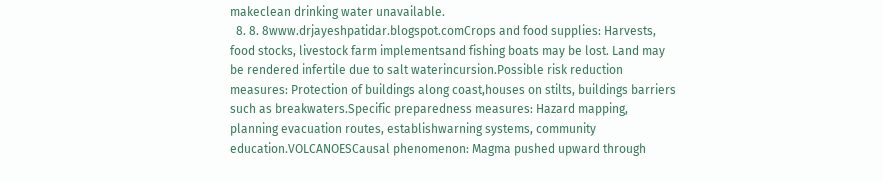makeclean drinking water unavailable.
  8. 8. 8www.drjayeshpatidar.blogspot.comCrops and food supplies: Harvests, food stocks, livestock farm implementsand fishing boats may be lost. Land may be rendered infertile due to salt waterincursion.Possible risk reduction measures: Protection of buildings along coast,houses on stilts, buildings barriers such as breakwaters.Specific preparedness measures: Hazard mapping, planning evacuation routes, establishwarning systems, community education.VOLCANOESCausal phenomenon: Magma pushed upward through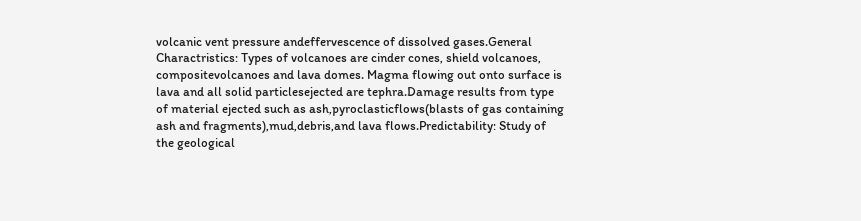volcanic vent pressure andeffervescence of dissolved gases.General Charactristics: Types of volcanoes are cinder cones, shield volcanoes, compositevolcanoes and lava domes. Magma flowing out onto surface is lava and all solid particlesejected are tephra.Damage results from type of material ejected such as ash,pyroclasticflows(blasts of gas containing ash and fragments),mud,debris,and lava flows.Predictability: Study of the geological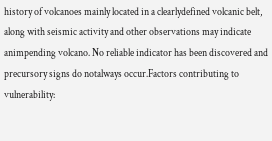history of volcanoes mainly located in a clearlydefined volcanic belt, along with seismic activity and other observations may indicate animpending volcano. No reliable indicator has been discovered and precursory signs do notalways occur.Factors contributing to vulnerability: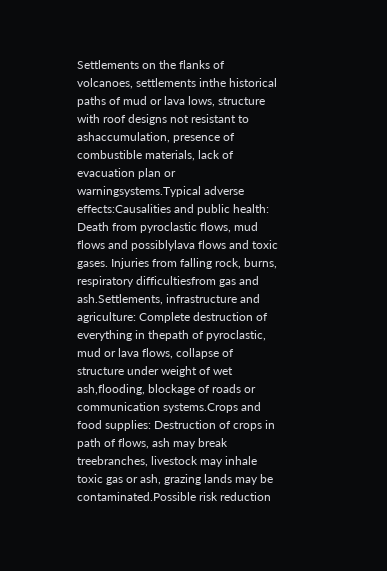Settlements on the flanks of volcanoes, settlements inthe historical paths of mud or lava lows, structure with roof designs not resistant to ashaccumulation, presence of combustible materials, lack of evacuation plan or warningsystems.Typical adverse effects:Causalities and public health: Death from pyroclastic flows, mud flows and possiblylava flows and toxic gases. Injuries from falling rock, burns, respiratory difficultiesfrom gas and ash.Settlements, infrastructure and agriculture: Complete destruction of everything in thepath of pyroclastic, mud or lava flows, collapse of structure under weight of wet ash,flooding, blockage of roads or communication systems.Crops and food supplies: Destruction of crops in path of flows, ash may break treebranches, livestock may inhale toxic gas or ash, grazing lands may be contaminated.Possible risk reduction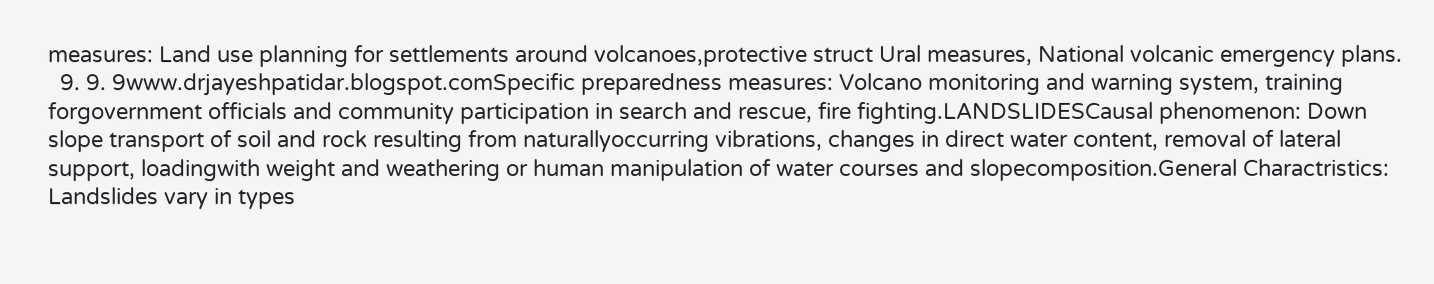measures: Land use planning for settlements around volcanoes,protective struct Ural measures, National volcanic emergency plans.
  9. 9. 9www.drjayeshpatidar.blogspot.comSpecific preparedness measures: Volcano monitoring and warning system, training forgovernment officials and community participation in search and rescue, fire fighting.LANDSLIDESCausal phenomenon: Down slope transport of soil and rock resulting from naturallyoccurring vibrations, changes in direct water content, removal of lateral support, loadingwith weight and weathering or human manipulation of water courses and slopecomposition.General Charactristics: Landslides vary in types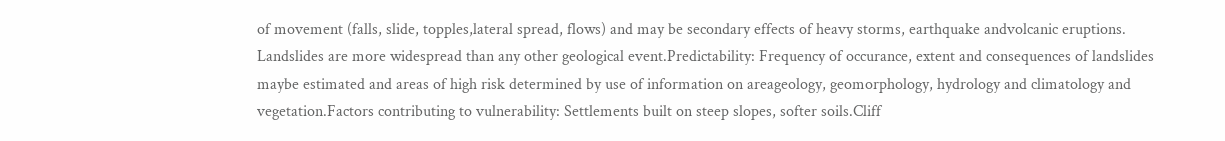of movement (falls, slide, topples,lateral spread, flows) and may be secondary effects of heavy storms, earthquake andvolcanic eruptions. Landslides are more widespread than any other geological event.Predictability: Frequency of occurance, extent and consequences of landslides maybe estimated and areas of high risk determined by use of information on areageology, geomorphology, hydrology and climatology and vegetation.Factors contributing to vulnerability: Settlements built on steep slopes, softer soils.Cliff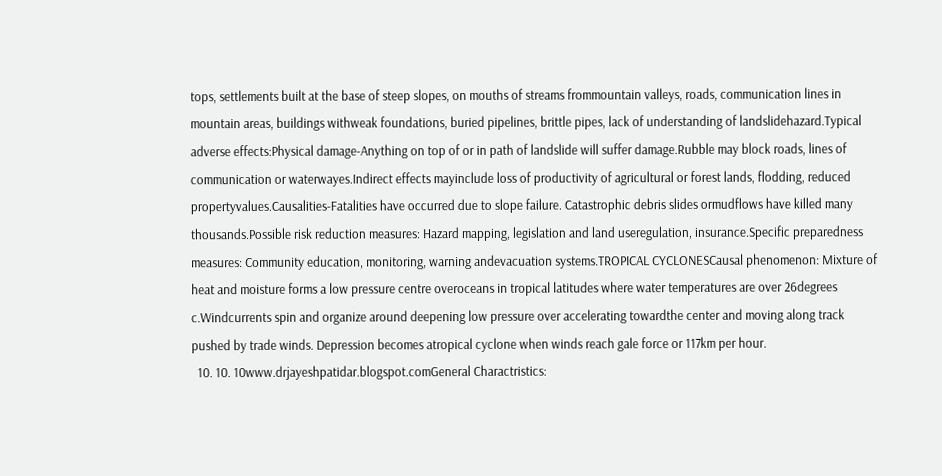tops, settlements built at the base of steep slopes, on mouths of streams frommountain valleys, roads, communication lines in mountain areas, buildings withweak foundations, buried pipelines, brittle pipes, lack of understanding of landslidehazard.Typical adverse effects:Physical damage-Anything on top of or in path of landslide will suffer damage.Rubble may block roads, lines of communication or waterwayes.Indirect effects mayinclude loss of productivity of agricultural or forest lands, flodding, reduced propertyvalues.Causalities-Fatalities have occurred due to slope failure. Catastrophic debris slides ormudflows have killed many thousands.Possible risk reduction measures: Hazard mapping, legislation and land useregulation, insurance.Specific preparedness measures: Community education, monitoring, warning andevacuation systems.TROPICAL CYCLONESCausal phenomenon: Mixture of heat and moisture forms a low pressure centre overoceans in tropical latitudes where water temperatures are over 26degrees c.Windcurrents spin and organize around deepening low pressure over accelerating towardthe center and moving along track pushed by trade winds. Depression becomes atropical cyclone when winds reach gale force or 117km per hour.
  10. 10. 10www.drjayeshpatidar.blogspot.comGeneral Charactristics: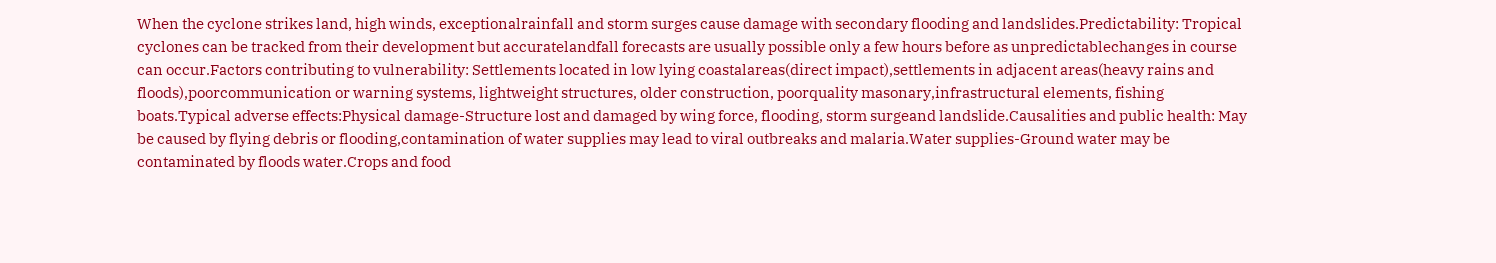When the cyclone strikes land, high winds, exceptionalrainfall and storm surges cause damage with secondary flooding and landslides.Predictability: Tropical cyclones can be tracked from their development but accuratelandfall forecasts are usually possible only a few hours before as unpredictablechanges in course can occur.Factors contributing to vulnerability: Settlements located in low lying coastalareas(direct impact),settlements in adjacent areas(heavy rains and floods),poorcommunication or warning systems, lightweight structures, older construction, poorquality masonary,infrastructural elements, fishing boats.Typical adverse effects:Physical damage-Structure lost and damaged by wing force, flooding, storm surgeand landslide.Causalities and public health: May be caused by flying debris or flooding,contamination of water supplies may lead to viral outbreaks and malaria.Water supplies-Ground water may be contaminated by floods water.Crops and food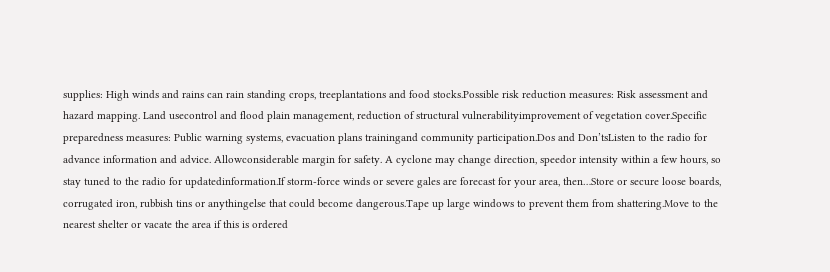supplies: High winds and rains can rain standing crops, treeplantations and food stocks.Possible risk reduction measures: Risk assessment and hazard mapping. Land usecontrol and flood plain management, reduction of structural vulnerabilityimprovement of vegetation cover.Specific preparedness measures: Public warning systems, evacuation plans trainingand community participation.Dos and Don’tsListen to the radio for advance information and advice. Allowconsiderable margin for safety. A cyclone may change direction, speedor intensity within a few hours, so stay tuned to the radio for updatedinformation.If storm-force winds or severe gales are forecast for your area, then…Store or secure loose boards, corrugated iron, rubbish tins or anythingelse that could become dangerous.Tape up large windows to prevent them from shattering.Move to the nearest shelter or vacate the area if this is ordered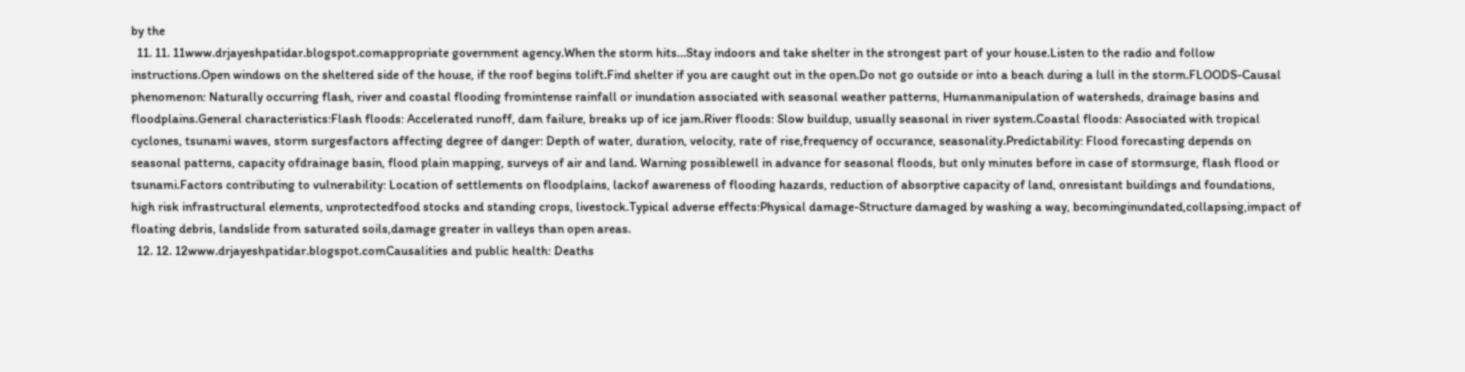by the
  11. 11. 11www.drjayeshpatidar.blogspot.comappropriate government agency.When the storm hits…Stay indoors and take shelter in the strongest part of your house.Listen to the radio and follow instructions.Open windows on the sheltered side of the house, if the roof begins tolift.Find shelter if you are caught out in the open.Do not go outside or into a beach during a lull in the storm.FLOODS-Causal phenomenon: Naturally occurring flash, river and coastal flooding fromintense rainfall or inundation associated with seasonal weather patterns, Humanmanipulation of watersheds, drainage basins and floodplains.General characteristics:Flash floods: Accelerated runoff, dam failure, breaks up of ice jam.River floods: Slow buildup, usually seasonal in river system.Coastal floods: Associated with tropical cyclones, tsunami waves, storm surgesfactors affecting degree of danger: Depth of water, duration, velocity, rate of rise,frequency of occurance, seasonality.Predictability: Flood forecasting depends on seasonal patterns, capacity ofdrainage basin, flood plain mapping, surveys of air and land. Warning possiblewell in advance for seasonal floods, but only minutes before in case of stormsurge, flash flood or tsunami.Factors contributing to vulnerability: Location of settlements on floodplains, lackof awareness of flooding hazards, reduction of absorptive capacity of land, onresistant buildings and foundations, high risk infrastructural elements, unprotectedfood stocks and standing crops, livestock.Typical adverse effects:Physical damage-Structure damaged by washing a way, becominginundated,collapsing,impact of floating debris, landslide from saturated soils,damage greater in valleys than open areas.
  12. 12. 12www.drjayeshpatidar.blogspot.comCausalities and public health: Deaths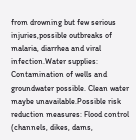from drowning but few serious injuries,possible outbreaks of malaria, diarrhea and viral infection.Water supplies: Contamination of wells and groundwater possible. Clean water maybe unavailable.Possible risk reduction measures: Flood control (channels, dikes, dams,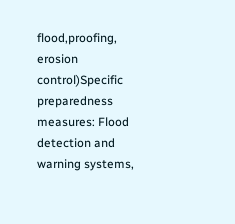flood,proofing, erosion control)Specific preparedness measures: Flood detection and warning systems,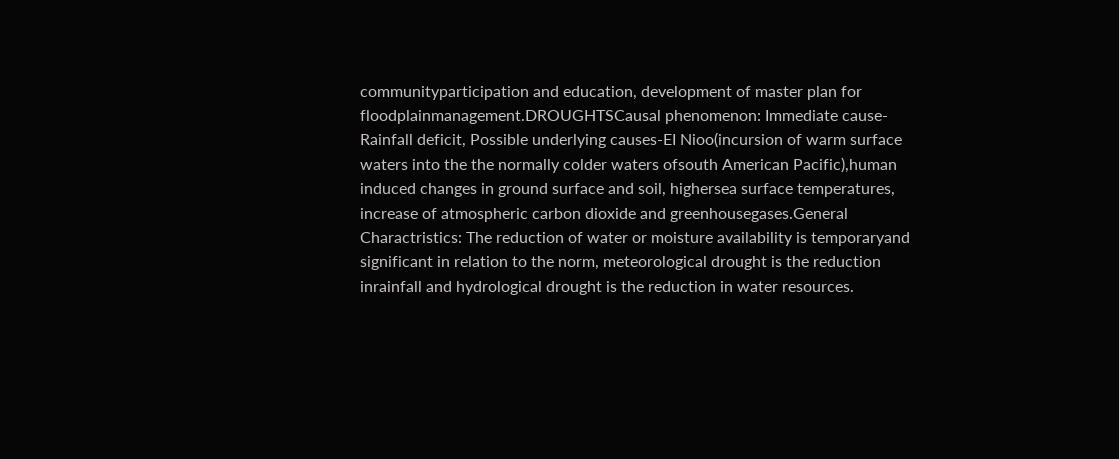communityparticipation and education, development of master plan for floodplainmanagement.DROUGHTSCausal phenomenon: Immediate cause-Rainfall deficit, Possible underlying causes-EI Nioo(incursion of warm surface waters into the the normally colder waters ofsouth American Pacific),human induced changes in ground surface and soil, highersea surface temperatures, increase of atmospheric carbon dioxide and greenhousegases.General Charactristics: The reduction of water or moisture availability is temporaryand significant in relation to the norm, meteorological drought is the reduction inrainfall and hydrological drought is the reduction in water resources.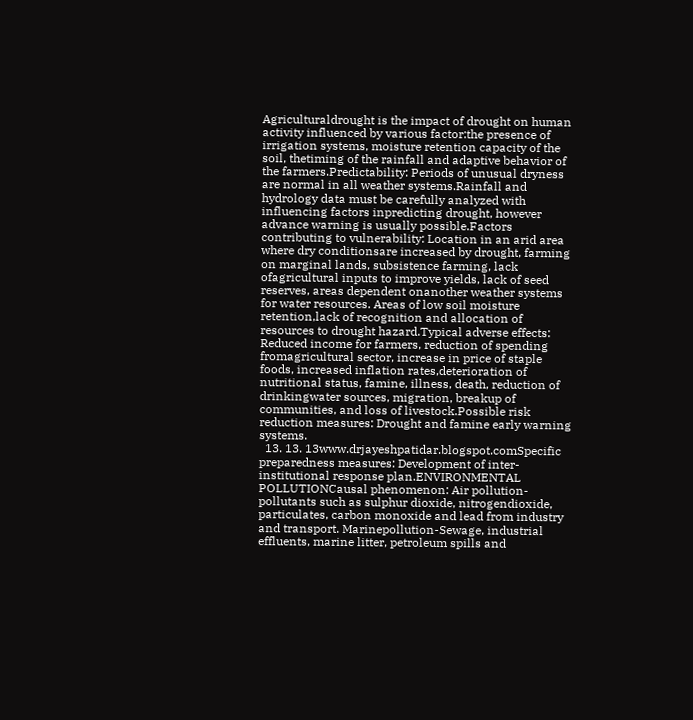Agriculturaldrought is the impact of drought on human activity influenced by various factor:the presence of irrigation systems, moisture retention capacity of the soil, thetiming of the rainfall and adaptive behavior of the farmers.Predictability: Periods of unusual dryness are normal in all weather systems.Rainfall and hydrology data must be carefully analyzed with influencing factors inpredicting drought, however advance warning is usually possible.Factors contributing to vulnerability: Location in an arid area where dry conditionsare increased by drought, farming on marginal lands, subsistence farming, lack ofagricultural inputs to improve yields, lack of seed reserves, areas dependent onanother weather systems for water resources. Areas of low soil moisture retention,lack of recognition and allocation of resources to drought hazard.Typical adverse effects: Reduced income for farmers, reduction of spending fromagricultural sector, increase in price of staple foods, increased inflation rates,deterioration of nutritional status, famine, illness, death, reduction of drinkingwater sources, migration, breakup of communities, and loss of livestock.Possible risk reduction measures: Drought and famine early warning systems.
  13. 13. 13www.drjayeshpatidar.blogspot.comSpecific preparedness measures: Development of inter-institutional response plan.ENVIRONMENTAL POLLUTIONCausal phenomenon: Air pollution-pollutants such as sulphur dioxide, nitrogendioxide, particulates, carbon monoxide and lead from industry and transport. Marinepollution-Sewage, industrial effluents, marine litter, petroleum spills and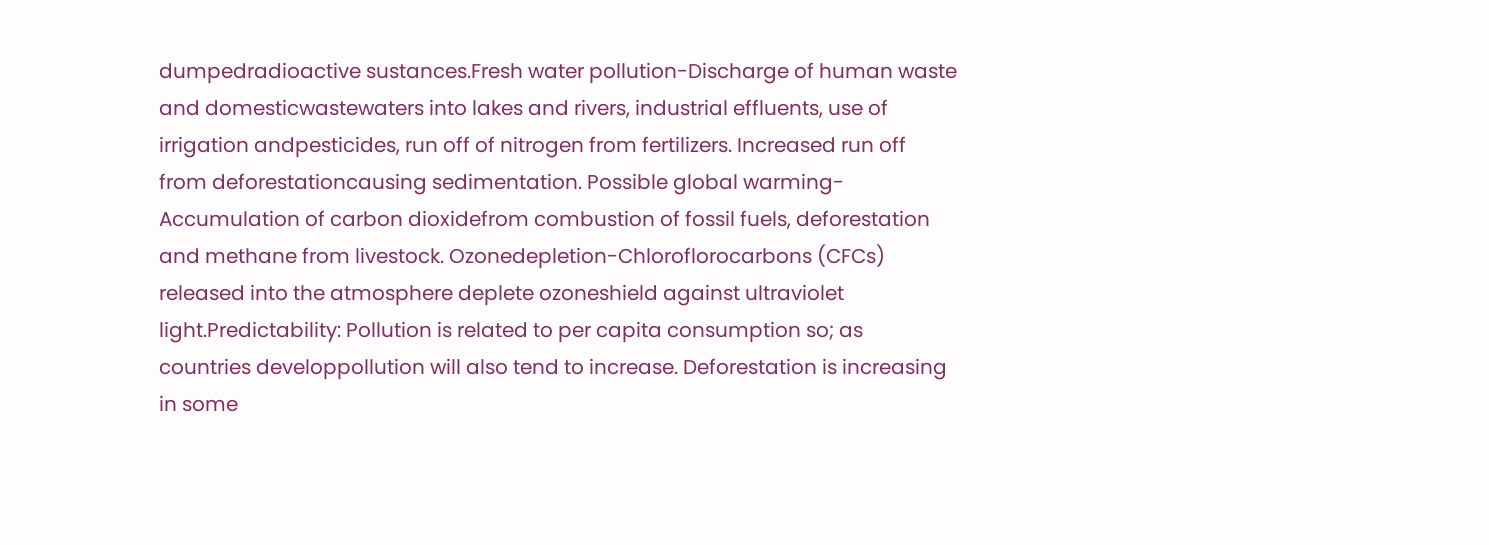dumpedradioactive sustances.Fresh water pollution-Discharge of human waste and domesticwastewaters into lakes and rivers, industrial effluents, use of irrigation andpesticides, run off of nitrogen from fertilizers. Increased run off from deforestationcausing sedimentation. Possible global warming-Accumulation of carbon dioxidefrom combustion of fossil fuels, deforestation and methane from livestock. Ozonedepletion-Chloroflorocarbons (CFCs) released into the atmosphere deplete ozoneshield against ultraviolet light.Predictability: Pollution is related to per capita consumption so; as countries developpollution will also tend to increase. Deforestation is increasing in some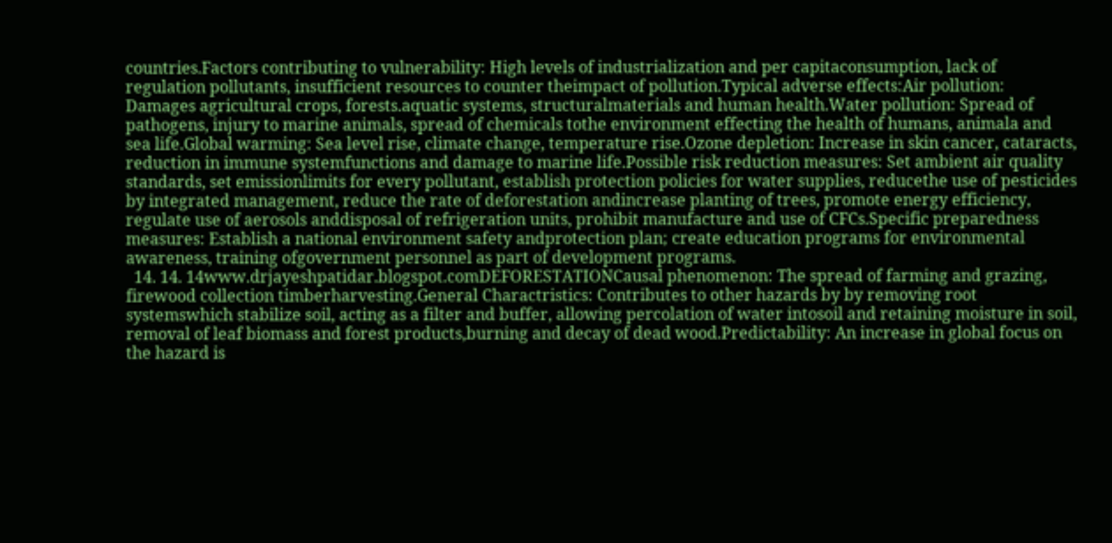countries.Factors contributing to vulnerability: High levels of industrialization and per capitaconsumption, lack of regulation pollutants, insufficient resources to counter theimpact of pollution.Typical adverse effects:Air pollution: Damages agricultural crops, forests.aquatic systems, structuralmaterials and human health.Water pollution: Spread of pathogens, injury to marine animals, spread of chemicals tothe environment effecting the health of humans, animala and sea life.Global warming: Sea level rise, climate change, temperature rise.Ozone depletion: Increase in skin cancer, cataracts, reduction in immune systemfunctions and damage to marine life.Possible risk reduction measures: Set ambient air quality standards, set emissionlimits for every pollutant, establish protection policies for water supplies, reducethe use of pesticides by integrated management, reduce the rate of deforestation andincrease planting of trees, promote energy efficiency, regulate use of aerosols anddisposal of refrigeration units, prohibit manufacture and use of CFCs.Specific preparedness measures: Establish a national environment safety andprotection plan; create education programs for environmental awareness, training ofgovernment personnel as part of development programs.
  14. 14. 14www.drjayeshpatidar.blogspot.comDEFORESTATIONCausal phenomenon: The spread of farming and grazing, firewood collection timberharvesting.General Charactristics: Contributes to other hazards by by removing root systemswhich stabilize soil, acting as a filter and buffer, allowing percolation of water intosoil and retaining moisture in soil, removal of leaf biomass and forest products,burning and decay of dead wood.Predictability: An increase in global focus on the hazard is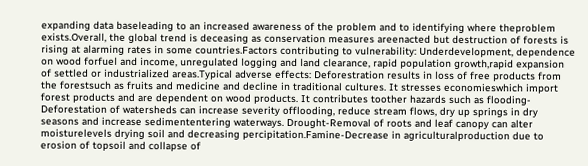expanding data baseleading to an increased awareness of the problem and to identifying where theproblem exists.Overall, the global trend is deceasing as conservation measures areenacted but destruction of forests is rising at alarming rates in some countries.Factors contributing to vulnerability: Underdevelopment, dependence on wood forfuel and income, unregulated logging and land clearance, rapid population growth,rapid expansion of settled or industrialized areas.Typical adverse effects: Deforestration results in loss of free products from the forestsuch as fruits and medicine and decline in traditional cultures. It stresses economieswhich import forest products and are dependent on wood products. It contributes toother hazards such as flooding-Deforestation of watersheds can increase severity offlooding, reduce stream flows, dry up springs in dry seasons and increase sedimententering waterways. Drought-Removal of roots and leaf canopy can alter moisturelevels drying soil and decreasing percipitation.Famine-Decrease in agriculturalproduction due to erosion of topsoil and collapse of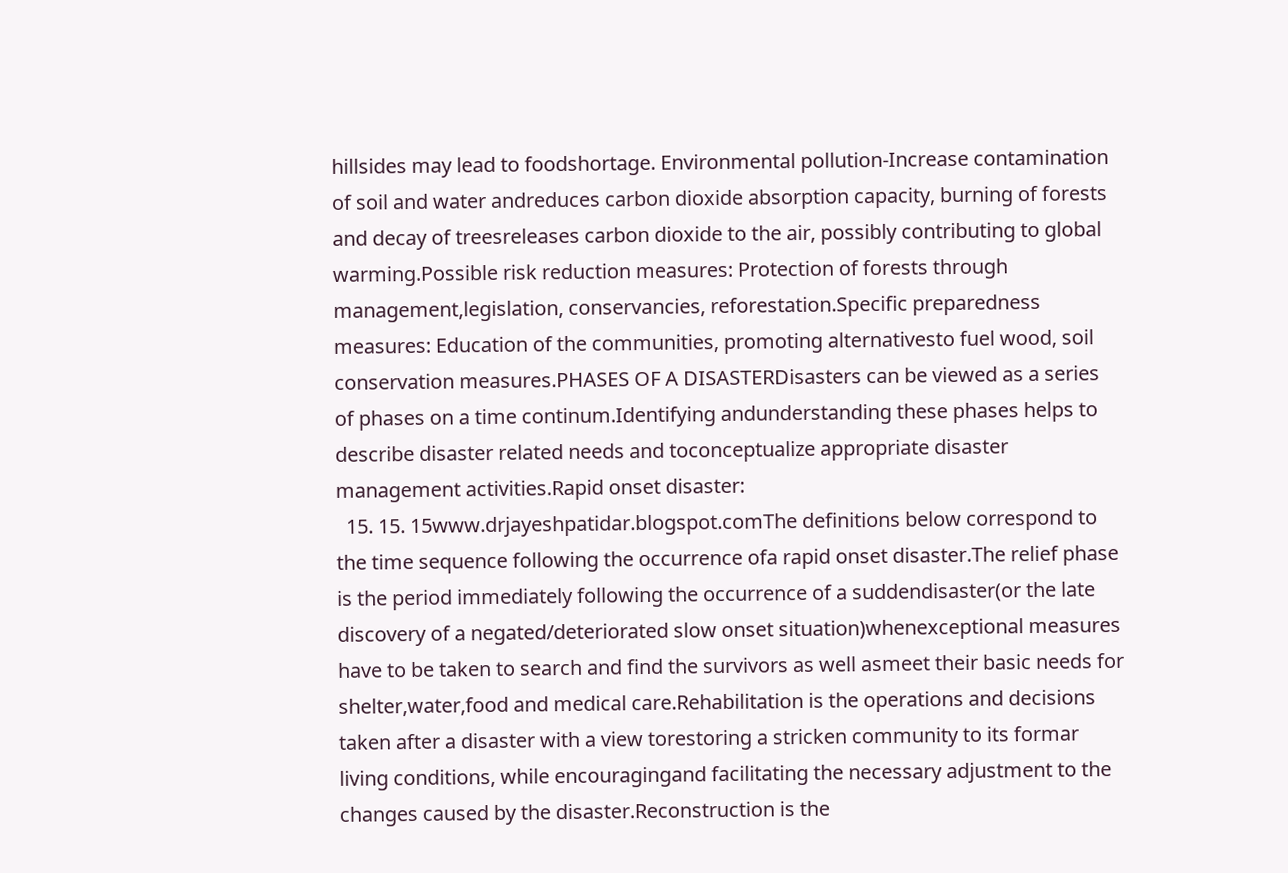hillsides may lead to foodshortage. Environmental pollution-Increase contamination of soil and water andreduces carbon dioxide absorption capacity, burning of forests and decay of treesreleases carbon dioxide to the air, possibly contributing to global warming.Possible risk reduction measures: Protection of forests through management,legislation, conservancies, reforestation.Specific preparedness measures: Education of the communities, promoting alternativesto fuel wood, soil conservation measures.PHASES OF A DISASTERDisasters can be viewed as a series of phases on a time continum.Identifying andunderstanding these phases helps to describe disaster related needs and toconceptualize appropriate disaster management activities.Rapid onset disaster:
  15. 15. 15www.drjayeshpatidar.blogspot.comThe definitions below correspond to the time sequence following the occurrence ofa rapid onset disaster.The relief phase is the period immediately following the occurrence of a suddendisaster(or the late discovery of a negated/deteriorated slow onset situation)whenexceptional measures have to be taken to search and find the survivors as well asmeet their basic needs for shelter,water,food and medical care.Rehabilitation is the operations and decisions taken after a disaster with a view torestoring a stricken community to its formar living conditions, while encouragingand facilitating the necessary adjustment to the changes caused by the disaster.Reconstruction is the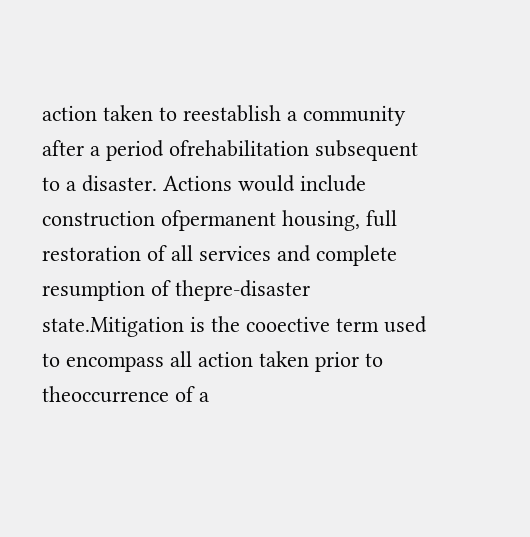action taken to reestablish a community after a period ofrehabilitation subsequent to a disaster. Actions would include construction ofpermanent housing, full restoration of all services and complete resumption of thepre-disaster state.Mitigation is the cooective term used to encompass all action taken prior to theoccurrence of a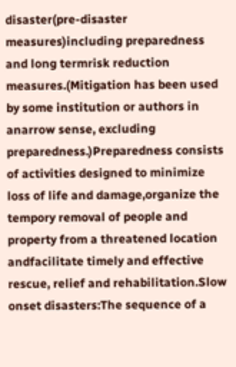disaster(pre-disaster measures)including preparedness and long termrisk reduction measures.(Mitigation has been used by some institution or authors in anarrow sense, excluding preparedness.)Preparedness consists of activities designed to minimize loss of life and damage,organize the tempory removal of people and property from a threatened location andfacilitate timely and effective rescue, relief and rehabilitation.Slow onset disasters:The sequence of a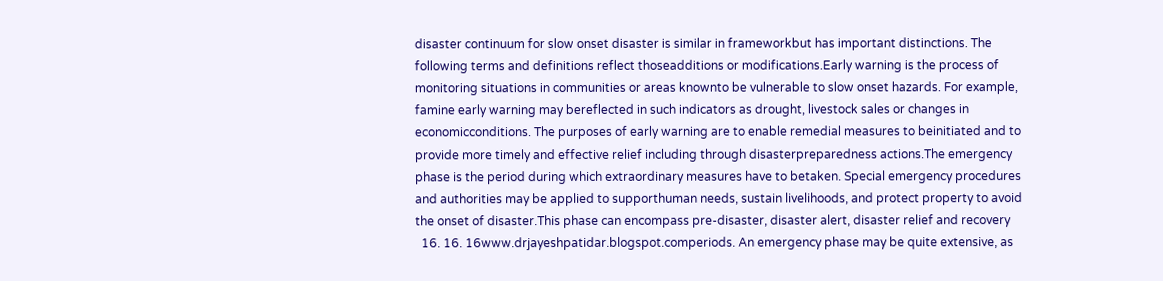disaster continuum for slow onset disaster is similar in frameworkbut has important distinctions. The following terms and definitions reflect thoseadditions or modifications.Early warning is the process of monitoring situations in communities or areas knownto be vulnerable to slow onset hazards. For example, famine early warning may bereflected in such indicators as drought, livestock sales or changes in economicconditions. The purposes of early warning are to enable remedial measures to beinitiated and to provide more timely and effective relief including through disasterpreparedness actions.The emergency phase is the period during which extraordinary measures have to betaken. Special emergency procedures and authorities may be applied to supporthuman needs, sustain livelihoods, and protect property to avoid the onset of disaster.This phase can encompass pre-disaster, disaster alert, disaster relief and recovery
  16. 16. 16www.drjayeshpatidar.blogspot.comperiods. An emergency phase may be quite extensive, as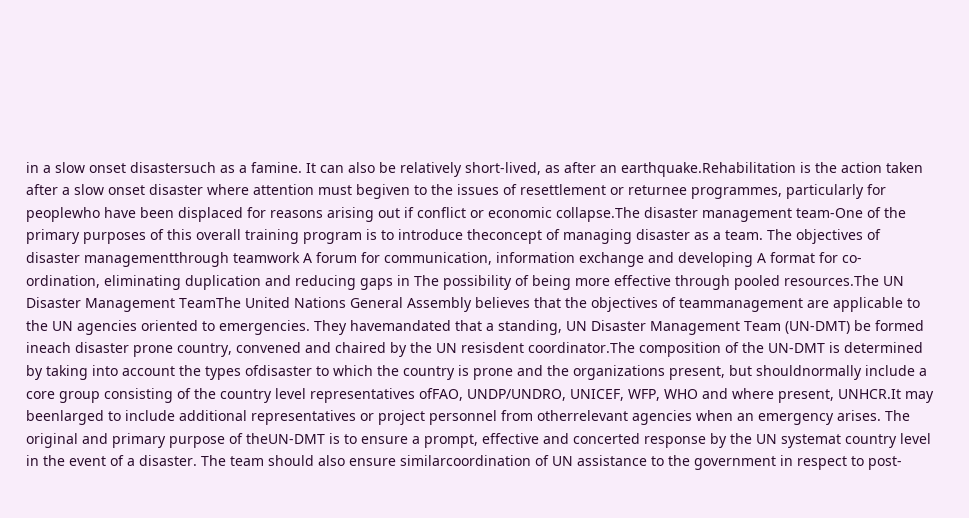in a slow onset disastersuch as a famine. It can also be relatively short-lived, as after an earthquake.Rehabilitation is the action taken after a slow onset disaster where attention must begiven to the issues of resettlement or returnee programmes, particularly for peoplewho have been displaced for reasons arising out if conflict or economic collapse.The disaster management team-One of the primary purposes of this overall training program is to introduce theconcept of managing disaster as a team. The objectives of disaster managementthrough teamwork A forum for communication, information exchange and developing A format for co-ordination, eliminating duplication and reducing gaps in The possibility of being more effective through pooled resources.The UN Disaster Management TeamThe United Nations General Assembly believes that the objectives of teammanagement are applicable to the UN agencies oriented to emergencies. They havemandated that a standing, UN Disaster Management Team (UN-DMT) be formed ineach disaster prone country, convened and chaired by the UN resisdent coordinator.The composition of the UN-DMT is determined by taking into account the types ofdisaster to which the country is prone and the organizations present, but shouldnormally include a core group consisting of the country level representatives ofFAO, UNDP/UNDRO, UNICEF, WFP, WHO and where present, UNHCR.It may beenlarged to include additional representatives or project personnel from otherrelevant agencies when an emergency arises. The original and primary purpose of theUN-DMT is to ensure a prompt, effective and concerted response by the UN systemat country level in the event of a disaster. The team should also ensure similarcoordination of UN assistance to the government in respect to post-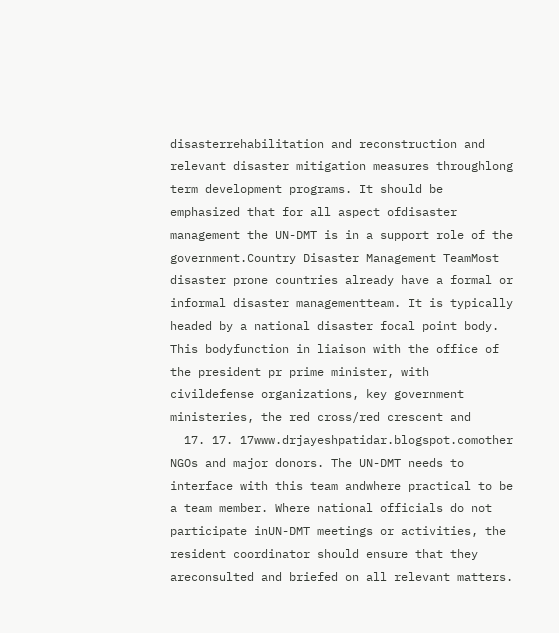disasterrehabilitation and reconstruction and relevant disaster mitigation measures throughlong term development programs. It should be emphasized that for all aspect ofdisaster management the UN-DMT is in a support role of the government.Country Disaster Management TeamMost disaster prone countries already have a formal or informal disaster managementteam. It is typically headed by a national disaster focal point body. This bodyfunction in liaison with the office of the president pr prime minister, with civildefense organizations, key government ministeries, the red cross/red crescent and
  17. 17. 17www.drjayeshpatidar.blogspot.comother NGOs and major donors. The UN-DMT needs to interface with this team andwhere practical to be a team member. Where national officials do not participate inUN-DMT meetings or activities, the resident coordinator should ensure that they areconsulted and briefed on all relevant matters.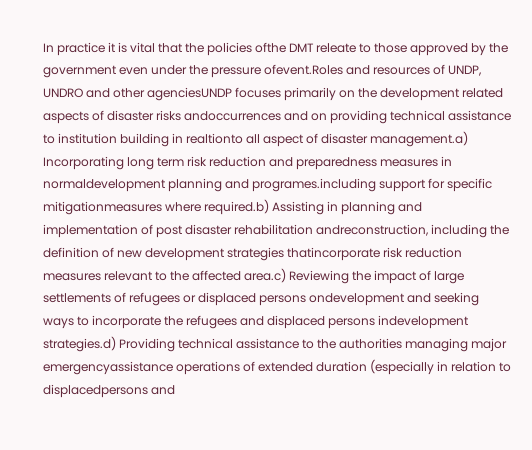In practice it is vital that the policies ofthe DMT releate to those approved by the government even under the pressure ofevent.Roles and resources of UNDP, UNDRO and other agenciesUNDP focuses primarily on the development related aspects of disaster risks andoccurrences and on providing technical assistance to institution building in realtionto all aspect of disaster management.a) Incorporating long term risk reduction and preparedness measures in normaldevelopment planning and programes.including support for specific mitigationmeasures where required.b) Assisting in planning and implementation of post disaster rehabilitation andreconstruction, including the definition of new development strategies thatincorporate risk reduction measures relevant to the affected area.c) Reviewing the impact of large settlements of refugees or displaced persons ondevelopment and seeking ways to incorporate the refugees and displaced persons indevelopment strategies.d) Providing technical assistance to the authorities managing major emergencyassistance operations of extended duration (especially in relation to displacedpersons and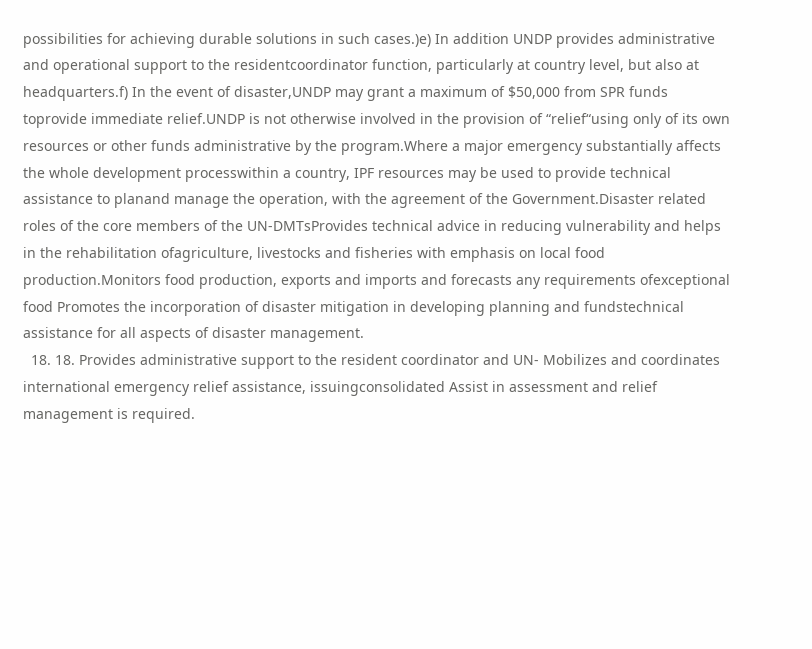possibilities for achieving durable solutions in such cases.)e) In addition UNDP provides administrative and operational support to the residentcoordinator function, particularly at country level, but also at headquarters.f) In the event of disaster,UNDP may grant a maximum of $50,000 from SPR funds toprovide immediate relief.UNDP is not otherwise involved in the provision of “relief“using only of its own resources or other funds administrative by the program.Where a major emergency substantially affects the whole development processwithin a country, IPF resources may be used to provide technical assistance to planand manage the operation, with the agreement of the Government.Disaster related roles of the core members of the UN-DMTsProvides technical advice in reducing vulnerability and helps in the rehabilitation ofagriculture, livestocks and fisheries with emphasis on local food production.Monitors food production, exports and imports and forecasts any requirements ofexceptional food Promotes the incorporation of disaster mitigation in developing planning and fundstechnical assistance for all aspects of disaster management.
  18. 18. Provides administrative support to the resident coordinator and UN- Mobilizes and coordinates international emergency relief assistance, issuingconsolidated Assist in assessment and relief management is required.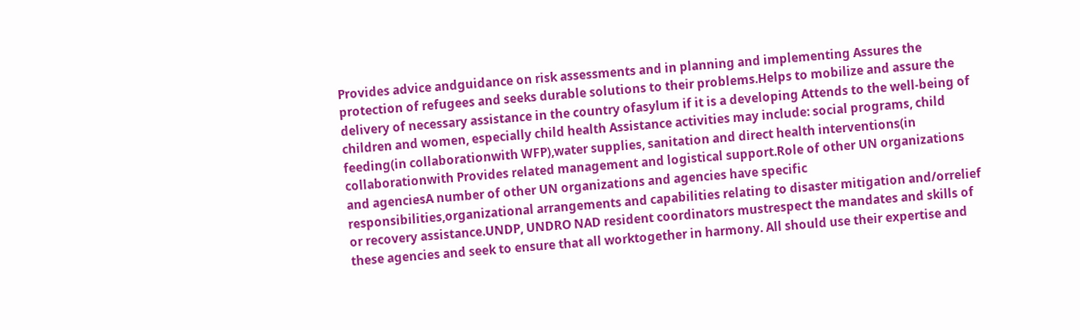Provides advice andguidance on risk assessments and in planning and implementing Assures the protection of refugees and seeks durable solutions to their problems.Helps to mobilize and assure the delivery of necessary assistance in the country ofasylum if it is a developing Attends to the well-being of children and women, especially child health Assistance activities may include: social programs, child feeding(in collaborationwith WFP),water supplies, sanitation and direct health interventions(in collaborationwith Provides related management and logistical support.Role of other UN organizations and agenciesA number of other UN organizations and agencies have specific responsibilities,organizational arrangements and capabilities relating to disaster mitigation and/orrelief or recovery assistance.UNDP, UNDRO NAD resident coordinators mustrespect the mandates and skills of these agencies and seek to ensure that all worktogether in harmony. All should use their expertise and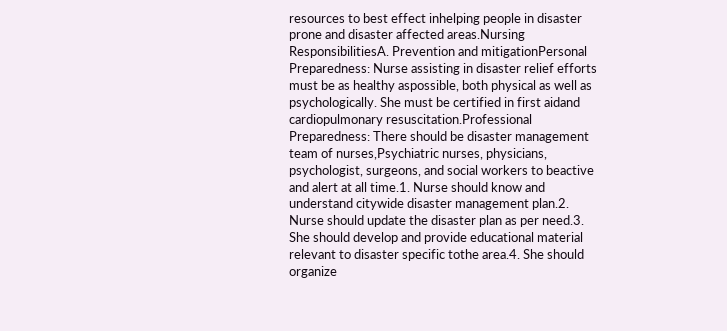resources to best effect inhelping people in disaster prone and disaster affected areas.Nursing ResponsibilitiesA. Prevention and mitigationPersonal Preparedness: Nurse assisting in disaster relief efforts must be as healthy aspossible, both physical as well as psychologically. She must be certified in first aidand cardiopulmonary resuscitation.Professional Preparedness: There should be disaster management team of nurses,Psychiatric nurses, physicians, psychologist, surgeons, and social workers to beactive and alert at all time.1. Nurse should know and understand citywide disaster management plan.2. Nurse should update the disaster plan as per need.3. She should develop and provide educational material relevant to disaster specific tothe area.4. She should organize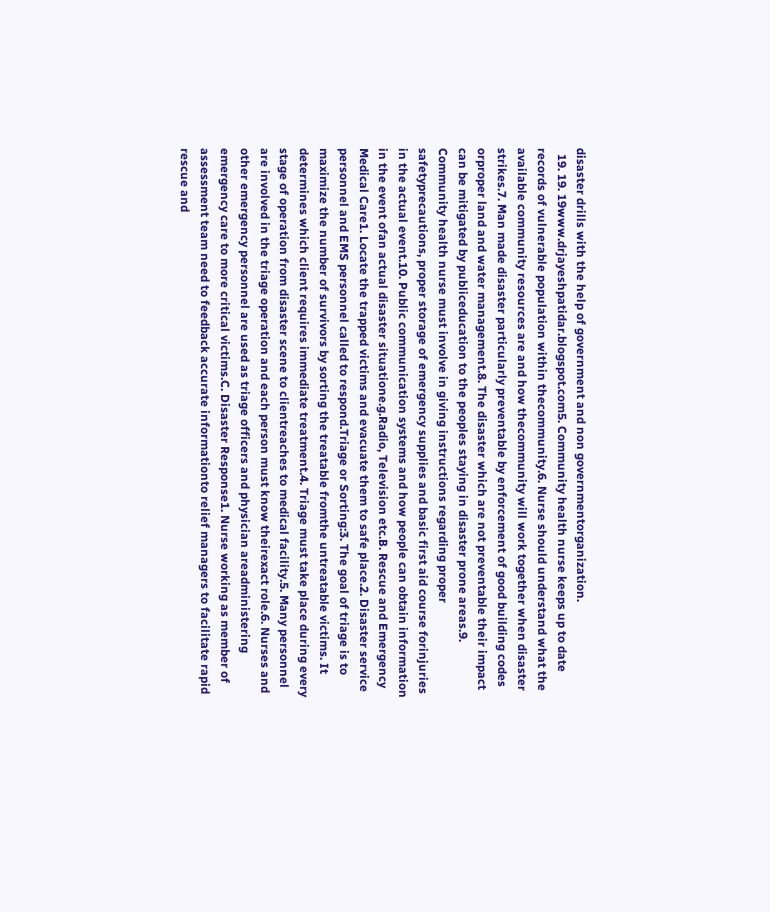disaster drills with the help of government and non governmentorganization.
  19. 19. 19www.drjayeshpatidar.blogspot.com5. Community health nurse keeps up to date records of vulnerable population within thecommunity.6. Nurse should understand what the available community resources are and how thecommunity will work together when disaster strikes.7. Man made disaster particularly preventable by enforcement of good building codes orproper land and water management.8. The disaster which are not preventable their impact can be mitigated by publiceducation to the peoples staying in disaster prone areas.9. Community health nurse must involve in giving instructions regarding proper safetyprecautions, proper storage of emergency supplies and basic first aid course forinjuries in the actual event.10. Public communication systems and how people can obtain information in the event ofan actual disaster situatione.g.Radio, Television etc.B. Rescue and Emergency Medical Care1. Locate the trapped victims and evacuate them to safe place.2. Disaster service personnel and EMS personnel called to respond.Triage or Sorting:3. The goal of triage is to maximize the number of survivors by sorting the treatable fromthe untreatable victims. It determines which client requires immediate treatment.4. Triage must take place during every stage of operation from disaster scene to clientreaches to medical facility.5. Many personnel are involved in the triage operation and each person must know theirexact role.6. Nurses and other emergency personnel are used as triage officers and physician areadministering emergency care to more critical victims.C. Disaster Response1. Nurse working as member of assessment team need to feedback accurate informationto relief managers to facilitate rapid rescue and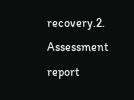recovery.2. Assessment report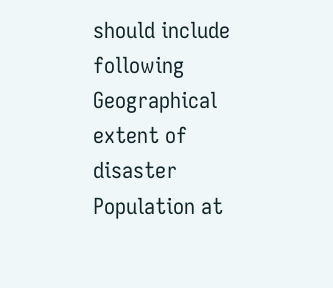should include following Geographical extent of disaster Population at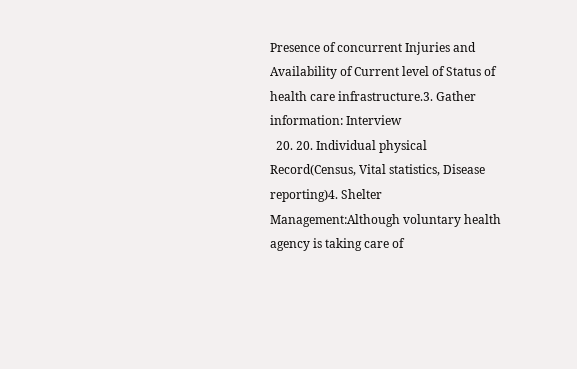Presence of concurrent Injuries and Availability of Current level of Status of health care infrastructure.3. Gather information: Interview
  20. 20. Individual physical Record(Census, Vital statistics, Disease reporting)4. Shelter Management:Although voluntary health agency is taking care of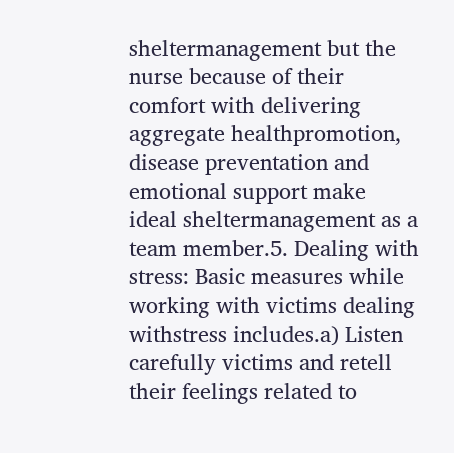sheltermanagement but the nurse because of their comfort with delivering aggregate healthpromotion, disease preventation and emotional support make ideal sheltermanagement as a team member.5. Dealing with stress: Basic measures while working with victims dealing withstress includes.a) Listen carefully victims and retell their feelings related to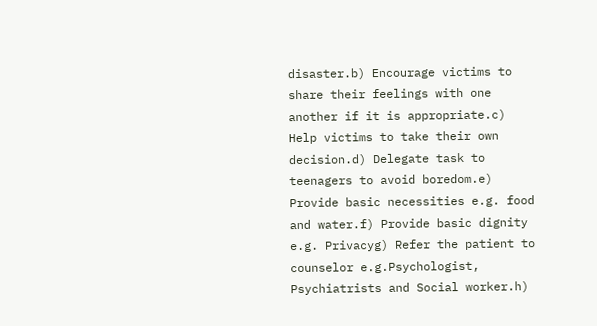disaster.b) Encourage victims to share their feelings with one another if it is appropriate.c) Help victims to take their own decision.d) Delegate task to teenagers to avoid boredom.e) Provide basic necessities e.g. food and water.f) Provide basic dignity e.g. Privacyg) Refer the patient to counselor e.g.Psychologist, Psychiatrists and Social worker.h)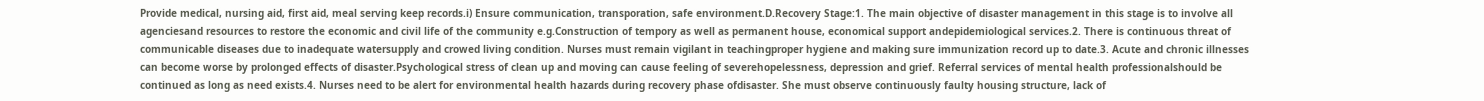Provide medical, nursing aid, first aid, meal serving keep records.i) Ensure communication, transporation, safe environment.D.Recovery Stage:1. The main objective of disaster management in this stage is to involve all agenciesand resources to restore the economic and civil life of the community e.g.Construction of tempory as well as permanent house, economical support andepidemiological services.2. There is continuous threat of communicable diseases due to inadequate watersupply and crowed living condition. Nurses must remain vigilant in teachingproper hygiene and making sure immunization record up to date.3. Acute and chronic illnesses can become worse by prolonged effects of disaster.Psychological stress of clean up and moving can cause feeling of severehopelessness, depression and grief. Referral services of mental health professionalshould be continued as long as need exists.4. Nurses need to be alert for environmental health hazards during recovery phase ofdisaster. She must observe continuously faulty housing structure, lack of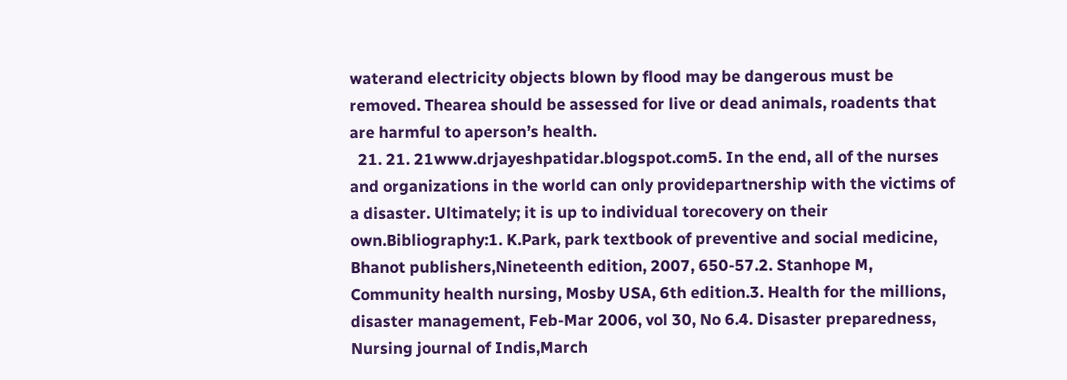waterand electricity objects blown by flood may be dangerous must be removed. Thearea should be assessed for live or dead animals, roadents that are harmful to aperson’s health.
  21. 21. 21www.drjayeshpatidar.blogspot.com5. In the end, all of the nurses and organizations in the world can only providepartnership with the victims of a disaster. Ultimately; it is up to individual torecovery on their own.Bibliography:1. K.Park, park textbook of preventive and social medicine, Bhanot publishers,Nineteenth edition, 2007, 650-57.2. Stanhope M, Community health nursing, Mosby USA, 6th edition.3. Health for the millions, disaster management, Feb-Mar 2006, vol 30, No 6.4. Disaster preparedness, Nursing journal of Indis,March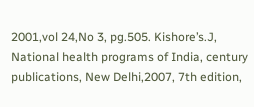2001,vol 24,No 3, pg.505. Kishore’s.J, National health programs of India, century publications, New Delhi,2007, 7th edition,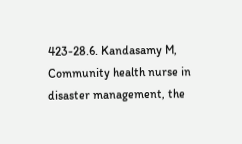423-28.6. Kandasamy M, Community health nurse in disaster management, the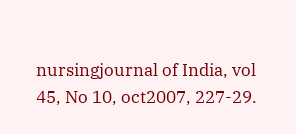nursingjournal of India, vol 45, No 10, oct2007, 227-29.